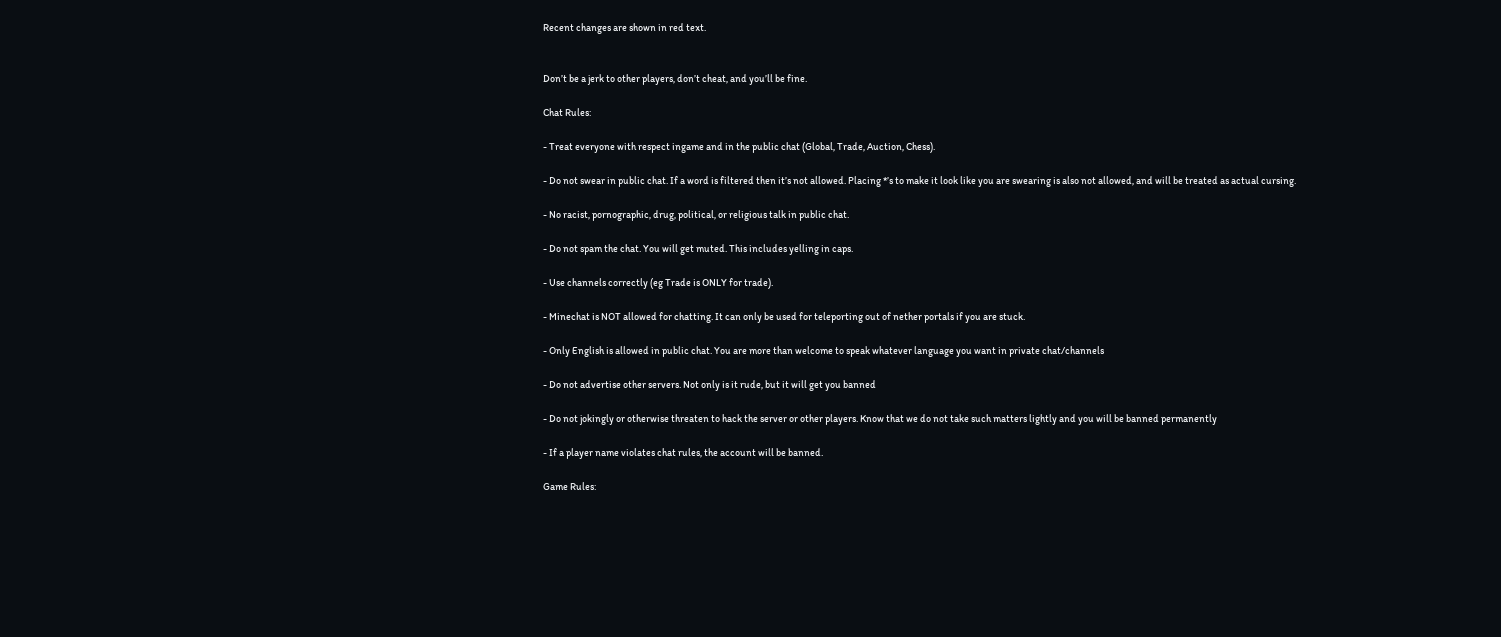Recent changes are shown in red text.


Don’t be a jerk to other players, don’t cheat, and you’ll be fine.

Chat Rules:

- Treat everyone with respect ingame and in the public chat (Global, Trade, Auction, Chess).

- Do not swear in public chat. If a word is filtered then it’s not allowed. Placing *’s to make it look like you are swearing is also not allowed, and will be treated as actual cursing.

- No racist, pornographic, drug, political, or religious talk in public chat.

- Do not spam the chat. You will get muted. This includes yelling in caps.

- Use channels correctly (eg Trade is ONLY for trade).

- Minechat is NOT allowed for chatting. It can only be used for teleporting out of nether portals if you are stuck.

- Only English is allowed in public chat. You are more than welcome to speak whatever language you want in private chat/channels

- Do not advertise other servers. Not only is it rude, but it will get you banned

- Do not jokingly or otherwise threaten to hack the server or other players. Know that we do not take such matters lightly and you will be banned permanently

- If a player name violates chat rules, the account will be banned.

Game Rules: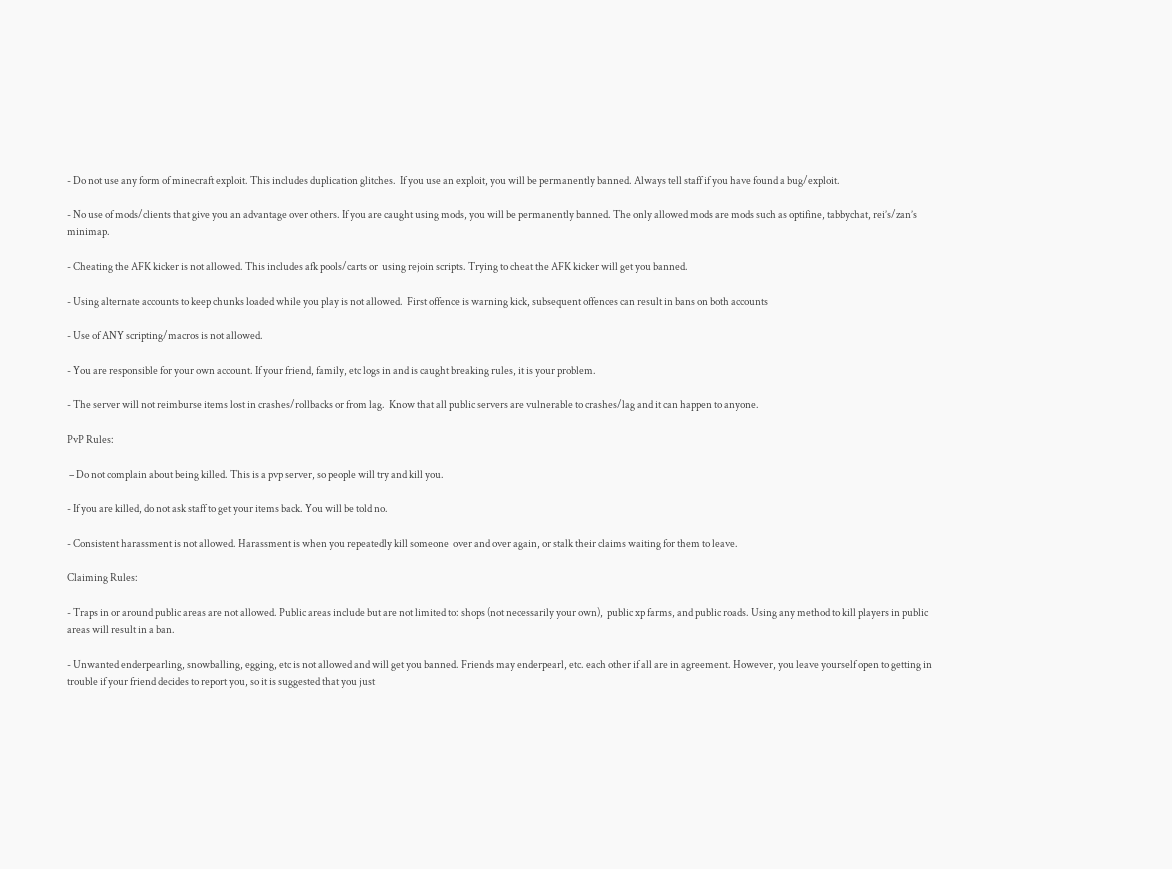- Do not use any form of minecraft exploit. This includes duplication glitches.  If you use an exploit, you will be permanently banned. Always tell staff if you have found a bug/exploit.

- No use of mods/clients that give you an advantage over others. If you are caught using mods, you will be permanently banned. The only allowed mods are mods such as optifine, tabbychat, rei’s/zan’s minimap.

- Cheating the AFK kicker is not allowed. This includes afk pools/carts or  using rejoin scripts. Trying to cheat the AFK kicker will get you banned.

- Using alternate accounts to keep chunks loaded while you play is not allowed.  First offence is warning kick, subsequent offences can result in bans on both accounts

- Use of ANY scripting/macros is not allowed.

- You are responsible for your own account. If your friend, family, etc logs in and is caught breaking rules, it is your problem.

- The server will not reimburse items lost in crashes/rollbacks or from lag.  Know that all public servers are vulnerable to crashes/lag and it can happen to anyone.

PvP Rules:

 – Do not complain about being killed. This is a pvp server, so people will try and kill you.

- If you are killed, do not ask staff to get your items back. You will be told no.

- Consistent harassment is not allowed. Harassment is when you repeatedly kill someone  over and over again, or stalk their claims waiting for them to leave.

Claiming Rules:

- Traps in or around public areas are not allowed. Public areas include but are not limited to: shops (not necessarily your own),  public xp farms, and public roads. Using any method to kill players in public areas will result in a ban.

- Unwanted enderpearling, snowballing, egging, etc is not allowed and will get you banned. Friends may enderpearl, etc. each other if all are in agreement. However, you leave yourself open to getting in trouble if your friend decides to report you, so it is suggested that you just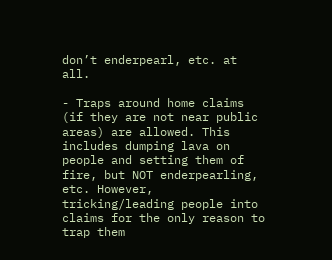don’t enderpearl, etc. at all.

- Traps around home claims (if they are not near public areas) are allowed. This includes dumping lava on people and setting them of fire, but NOT enderpearling, etc. However, tricking/leading people into claims for the only reason to trap them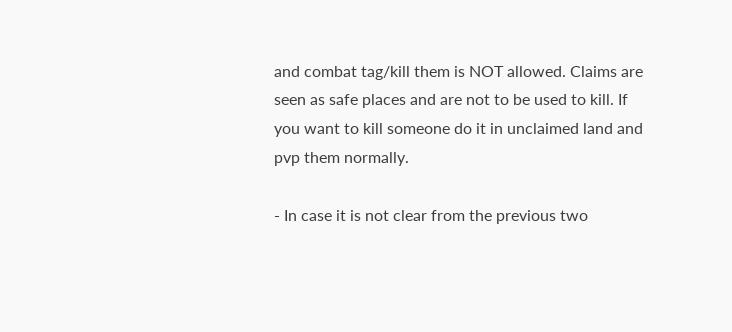and combat tag/kill them is NOT allowed. Claims are seen as safe places and are not to be used to kill. If you want to kill someone do it in unclaimed land and pvp them normally.

- In case it is not clear from the previous two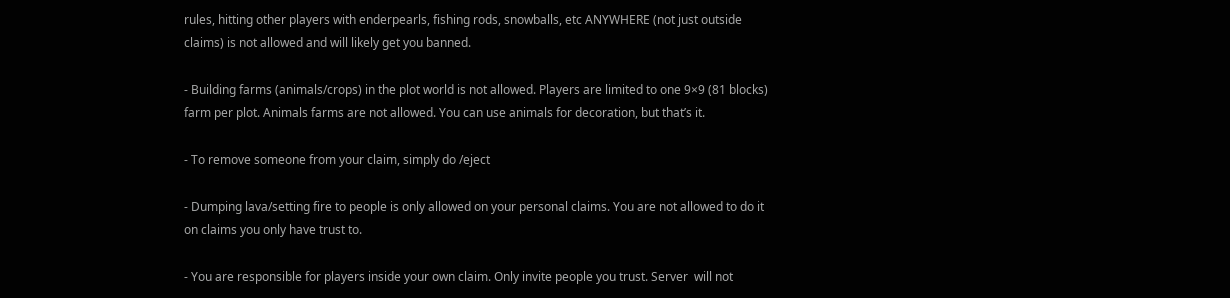rules, hitting other players with enderpearls, fishing rods, snowballs, etc ANYWHERE (not just outside claims) is not allowed and will likely get you banned.

- Building farms (animals/crops) in the plot world is not allowed. Players are limited to one 9×9 (81 blocks) farm per plot. Animals farms are not allowed. You can use animals for decoration, but that’s it.

- To remove someone from your claim, simply do /eject

- Dumping lava/setting fire to people is only allowed on your personal claims. You are not allowed to do it on claims you only have trust to.

- You are responsible for players inside your own claim. Only invite people you trust. Server  will not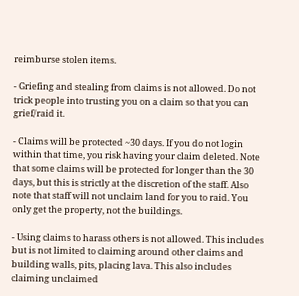reimburse stolen items.

- Griefing and stealing from claims is not allowed. Do not trick people into trusting you on a claim so that you can grief/raid it.

- Claims will be protected ~30 days. If you do not login within that time, you risk having your claim deleted. Note that some claims will be protected for longer than the 30 days, but this is strictly at the discretion of the staff. Also note that staff will not unclaim land for you to raid. You only get the property, not the buildings.

- Using claims to harass others is not allowed. This includes but is not limited to claiming around other claims and building walls, pits, placing lava. This also includes claiming unclaimed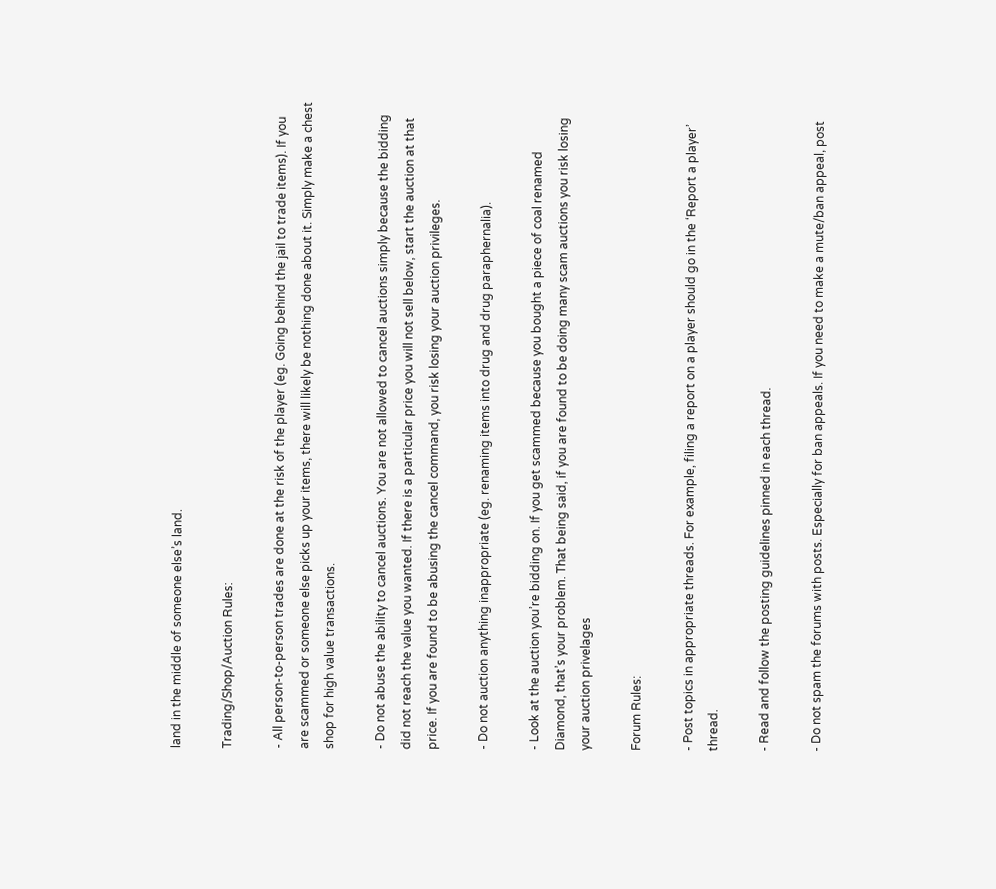land in the middle of someone else’s land.

Trading/Shop/Auction Rules:

- All person-to-person trades are done at the risk of the player (eg. Going behind the jail to trade items). If you are scammed or someone else picks up your items, there will likely be nothing done about it. Simply make a chest shop for high value transactions.

- Do not abuse the ability to cancel auctions. You are not allowed to cancel auctions simply because the bidding did not reach the value you wanted. If there is a particular price you will not sell below, start the auction at that price. If you are found to be abusing the cancel command, you risk losing your auction privileges.

- Do not auction anything inappropriate (eg. renaming items into drug and drug paraphernalia).

- Look at the auction you’re bidding on. If you get scammed because you bought a piece of coal renamed Diamond, that’s your problem. That being said, if you are found to be doing many scam auctions you risk losing your auction privelages

Forum Rules:

- Post topics in appropriate threads. For example, filing a report on a player should go in the ‘Report a player’ thread.

- Read and follow the posting guidelines pinned in each thread.

- Do not spam the forums with posts. Especially for ban appeals. If you need to make a mute/ban appeal, post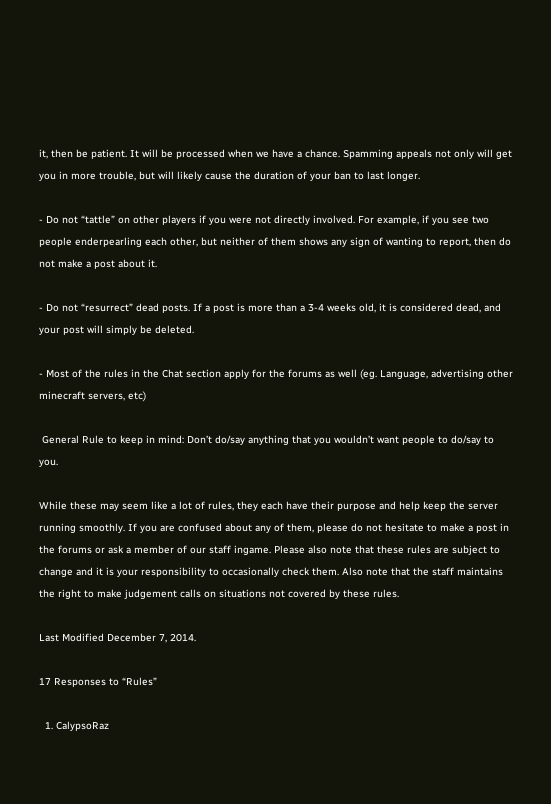it, then be patient. It will be processed when we have a chance. Spamming appeals not only will get you in more trouble, but will likely cause the duration of your ban to last longer.

- Do not “tattle” on other players if you were not directly involved. For example, if you see two people enderpearling each other, but neither of them shows any sign of wanting to report, then do not make a post about it.

- Do not “resurrect” dead posts. If a post is more than a 3-4 weeks old, it is considered dead, and your post will simply be deleted.

- Most of the rules in the Chat section apply for the forums as well (eg. Language, advertising other minecraft servers, etc)

 General Rule to keep in mind: Don’t do/say anything that you wouldn’t want people to do/say to you.

While these may seem like a lot of rules, they each have their purpose and help keep the server running smoothly. If you are confused about any of them, please do not hesitate to make a post in the forums or ask a member of our staff ingame. Please also note that these rules are subject to change and it is your responsibility to occasionally check them. Also note that the staff maintains the right to make judgement calls on situations not covered by these rules.

Last Modified December 7, 2014.

17 Responses to “Rules”

  1. CalypsoRaz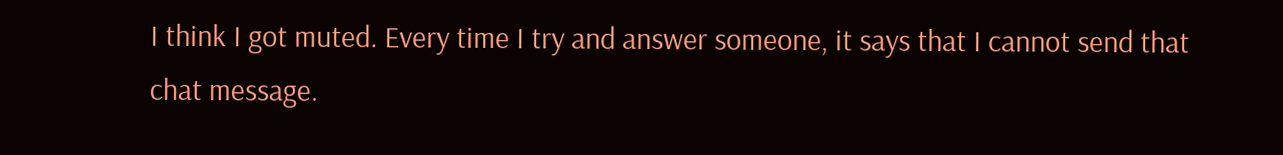I think I got muted. Every time I try and answer someone, it says that I cannot send that chat message.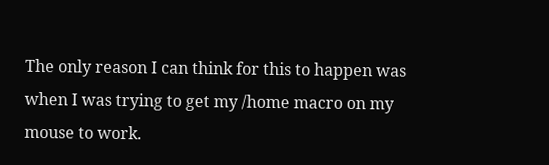The only reason I can think for this to happen was when I was trying to get my /home macro on my mouse to work.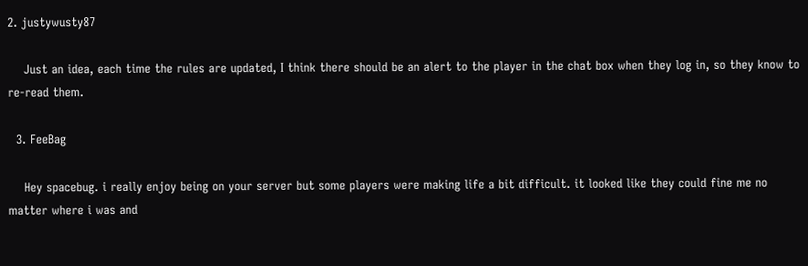2. justywusty87

    Just an idea, each time the rules are updated, I think there should be an alert to the player in the chat box when they log in, so they know to re-read them.

  3. FeeBag

    Hey spacebug. i really enjoy being on your server but some players were making life a bit difficult. it looked like they could fine me no matter where i was and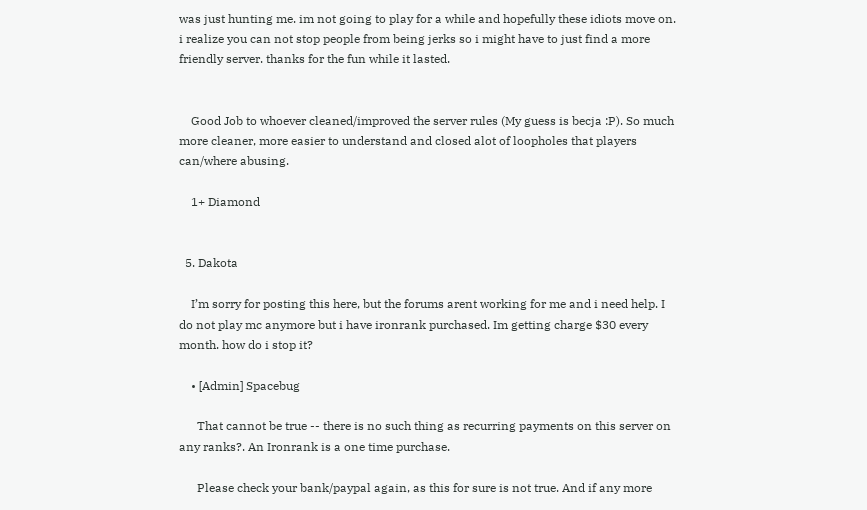was just hunting me. im not going to play for a while and hopefully these idiots move on. i realize you can not stop people from being jerks so i might have to just find a more friendly server. thanks for the fun while it lasted.


    Good Job to whoever cleaned/improved the server rules (My guess is becja :P). So much more cleaner, more easier to understand and closed alot of loopholes that players can/where abusing.

    1+ Diamond


  5. Dakota

    I’m sorry for posting this here, but the forums arent working for me and i need help. I do not play mc anymore but i have ironrank purchased. Im getting charge $30 every month. how do i stop it?

    • [Admin] Spacebug

      That cannot be true -- there is no such thing as recurring payments on this server on any ranks?. An Ironrank is a one time purchase.

      Please check your bank/paypal again, as this for sure is not true. And if any more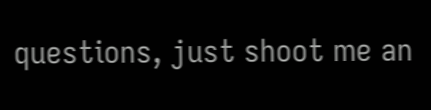questions, just shoot me an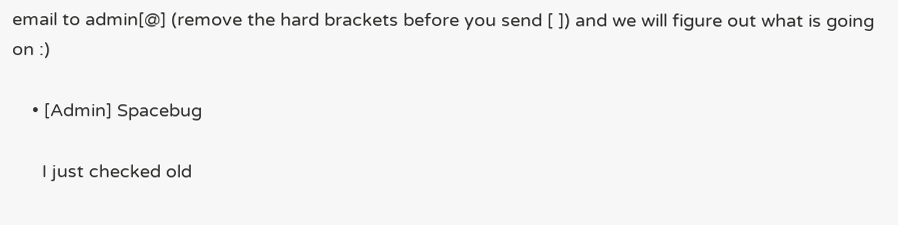email to admin[@] (remove the hard brackets before you send [ ]) and we will figure out what is going on :)

    • [Admin] Spacebug

      I just checked old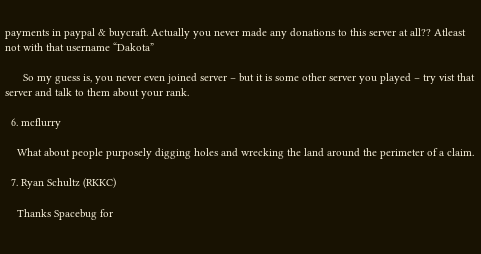payments in paypal & buycraft. Actually you never made any donations to this server at all?? Atleast not with that username “Dakota”

      So my guess is, you never even joined server – but it is some other server you played – try vist that server and talk to them about your rank.

  6. mcflurry

    What about people purposely digging holes and wrecking the land around the perimeter of a claim.

  7. Ryan Schultz (RKKC)

    Thanks Spacebug for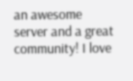an awesome server and a great community! I love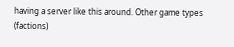having a server like this around. Other game types (factions)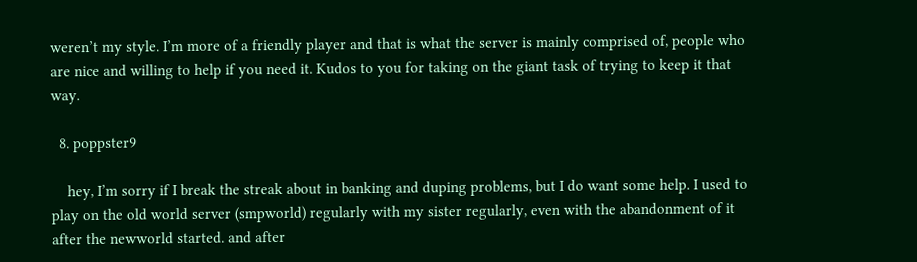weren’t my style. I’m more of a friendly player and that is what the server is mainly comprised of, people who are nice and willing to help if you need it. Kudos to you for taking on the giant task of trying to keep it that way.

  8. poppster9

    hey, I’m sorry if I break the streak about in banking and duping problems, but I do want some help. I used to play on the old world server (smpworld) regularly with my sister regularly, even with the abandonment of it after the newworld started. and after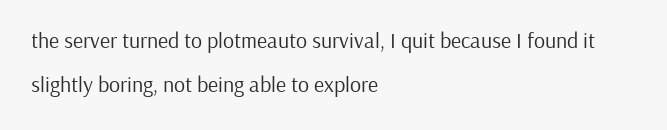the server turned to plotmeauto survival, I quit because I found it slightly boring, not being able to explore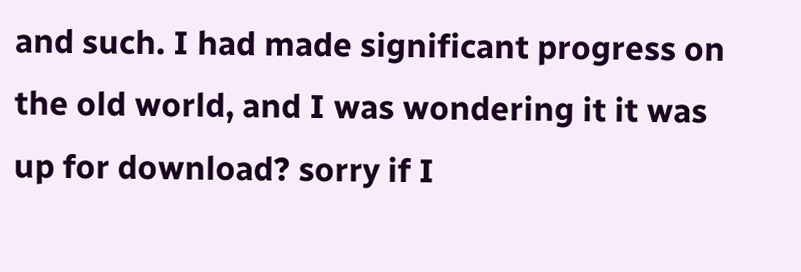and such. I had made significant progress on the old world, and I was wondering it it was up for download? sorry if I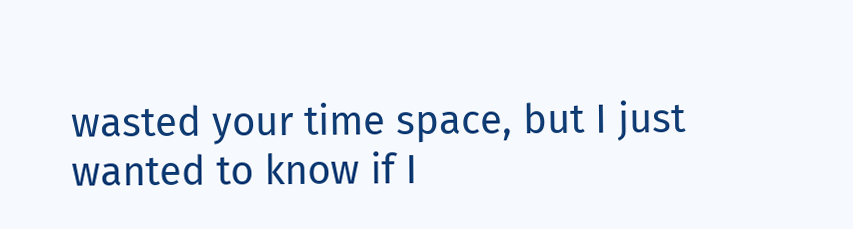wasted your time space, but I just wanted to know if I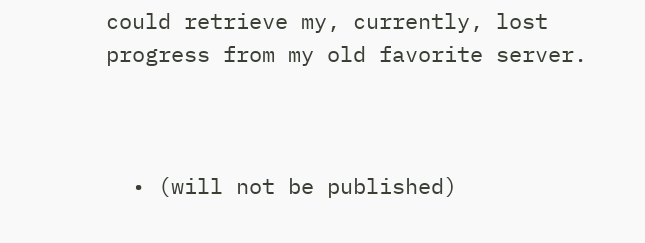could retrieve my, currently, lost progress from my old favorite server.



  • (will not be published)